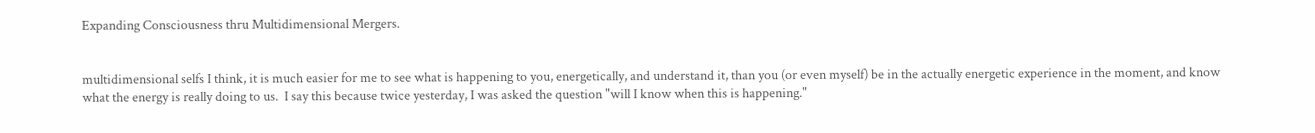Expanding Consciousness thru Multidimensional Mergers.


multidimensional selfs I think, it is much easier for me to see what is happening to you, energetically, and understand it, than you (or even myself) be in the actually energetic experience in the moment, and know what the energy is really doing to us.  I say this because twice yesterday, I was asked the question "will I know when this is happening."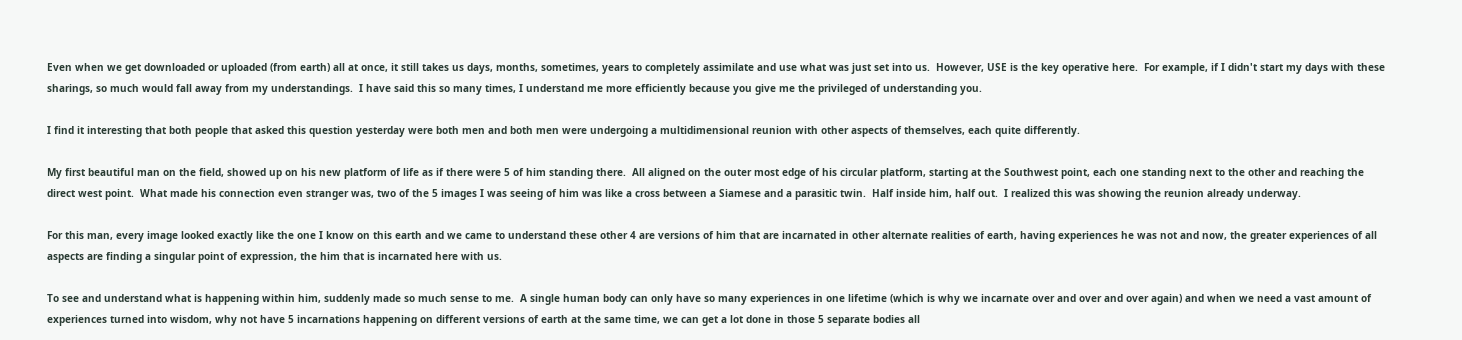Even when we get downloaded or uploaded (from earth) all at once, it still takes us days, months, sometimes, years to completely assimilate and use what was just set into us.  However, USE is the key operative here.  For example, if I didn't start my days with these sharings, so much would fall away from my understandings.  I have said this so many times, I understand me more efficiently because you give me the privileged of understanding you.

I find it interesting that both people that asked this question yesterday were both men and both men were undergoing a multidimensional reunion with other aspects of themselves, each quite differently.

My first beautiful man on the field, showed up on his new platform of life as if there were 5 of him standing there.  All aligned on the outer most edge of his circular platform, starting at the Southwest point, each one standing next to the other and reaching the direct west point.  What made his connection even stranger was, two of the 5 images I was seeing of him was like a cross between a Siamese and a parasitic twin.  Half inside him, half out.  I realized this was showing the reunion already underway.

For this man, every image looked exactly like the one I know on this earth and we came to understand these other 4 are versions of him that are incarnated in other alternate realities of earth, having experiences he was not and now, the greater experiences of all aspects are finding a singular point of expression, the him that is incarnated here with us.

To see and understand what is happening within him, suddenly made so much sense to me.  A single human body can only have so many experiences in one lifetime (which is why we incarnate over and over and over again) and when we need a vast amount of experiences turned into wisdom, why not have 5 incarnations happening on different versions of earth at the same time, we can get a lot done in those 5 separate bodies all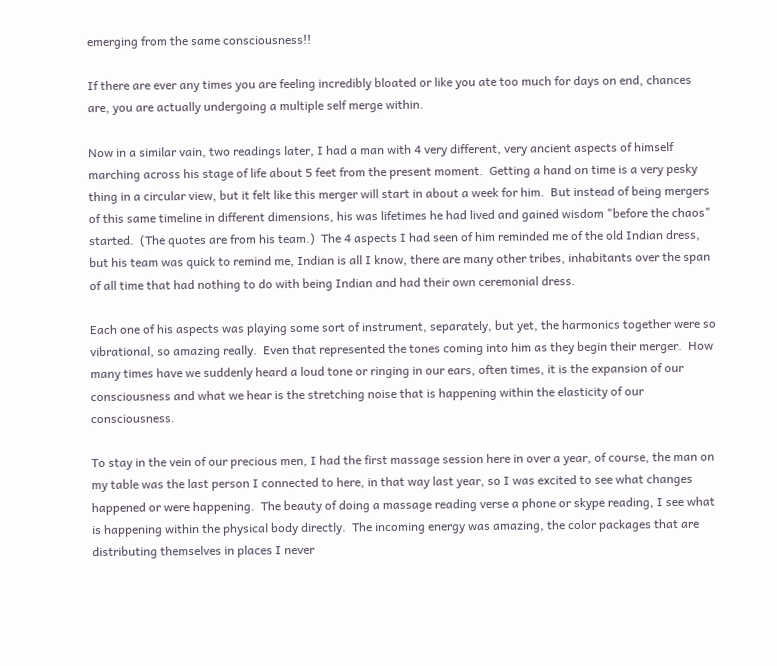emerging from the same consciousness!!

If there are ever any times you are feeling incredibly bloated or like you ate too much for days on end, chances are, you are actually undergoing a multiple self merge within.

Now in a similar vain, two readings later, I had a man with 4 very different, very ancient aspects of himself marching across his stage of life about 5 feet from the present moment.  Getting a hand on time is a very pesky thing in a circular view, but it felt like this merger will start in about a week for him.  But instead of being mergers of this same timeline in different dimensions, his was lifetimes he had lived and gained wisdom "before the chaos" started.  (The quotes are from his team.)  The 4 aspects I had seen of him reminded me of the old Indian dress, but his team was quick to remind me, Indian is all I know, there are many other tribes, inhabitants over the span of all time that had nothing to do with being Indian and had their own ceremonial dress.

Each one of his aspects was playing some sort of instrument, separately, but yet, the harmonics together were so vibrational, so amazing really.  Even that represented the tones coming into him as they begin their merger.  How many times have we suddenly heard a loud tone or ringing in our ears, often times, it is the expansion of our consciousness and what we hear is the stretching noise that is happening within the elasticity of our consciousness.

To stay in the vein of our precious men, I had the first massage session here in over a year, of course, the man on my table was the last person I connected to here, in that way last year, so I was excited to see what changes happened or were happening.  The beauty of doing a massage reading verse a phone or skype reading, I see what is happening within the physical body directly.  The incoming energy was amazing, the color packages that are distributing themselves in places I never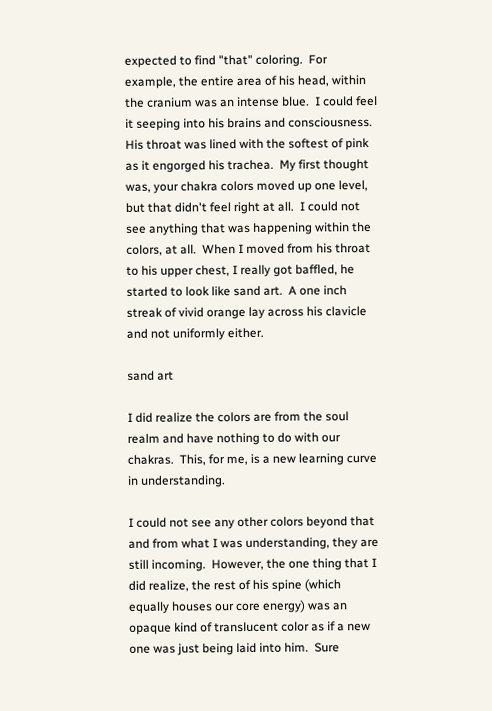expected to find "that" coloring.  For example, the entire area of his head, within the cranium was an intense blue.  I could feel it seeping into his brains and consciousness.  His throat was lined with the softest of pink as it engorged his trachea.  My first thought was, your chakra colors moved up one level, but that didn't feel right at all.  I could not see anything that was happening within the colors, at all.  When I moved from his throat to his upper chest, I really got baffled, he started to look like sand art.  A one inch streak of vivid orange lay across his clavicle and not uniformly either.

sand art

I did realize the colors are from the soul realm and have nothing to do with our chakras.  This, for me, is a new learning curve in understanding.

I could not see any other colors beyond that and from what I was understanding, they are still incoming.  However, the one thing that I did realize, the rest of his spine (which equally houses our core energy) was an opaque kind of translucent color as if a new one was just being laid into him.  Sure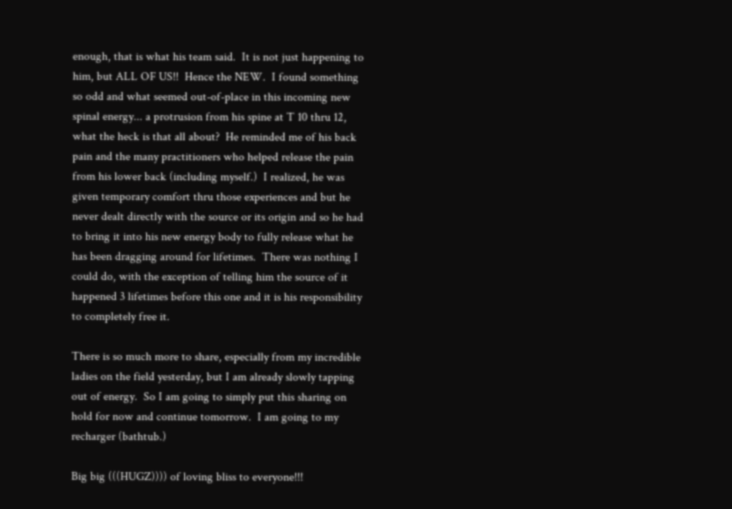enough, that is what his team said.  It is not just happening to him, but ALL OF US!!  Hence the NEW.  I found something so odd and what seemed out-of-place in this incoming new spinal energy... a protrusion from his spine at T 10 thru 12, what the heck is that all about?  He reminded me of his back pain and the many practitioners who helped release the pain from his lower back (including myself.)  I realized, he was given temporary comfort thru those experiences and but he never dealt directly with the source or its origin and so he had to bring it into his new energy body to fully release what he has been dragging around for lifetimes.  There was nothing I could do, with the exception of telling him the source of it happened 3 lifetimes before this one and it is his responsibility to completely free it.

There is so much more to share, especially from my incredible ladies on the field yesterday, but I am already slowly tapping out of energy.  So I am going to simply put this sharing on hold for now and continue tomorrow.  I am going to my recharger (bathtub.)

Big big (((HUGZ)))) of loving bliss to everyone!!!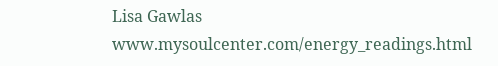Lisa Gawlas   www.mysoulcenter.com/energy_readings.html